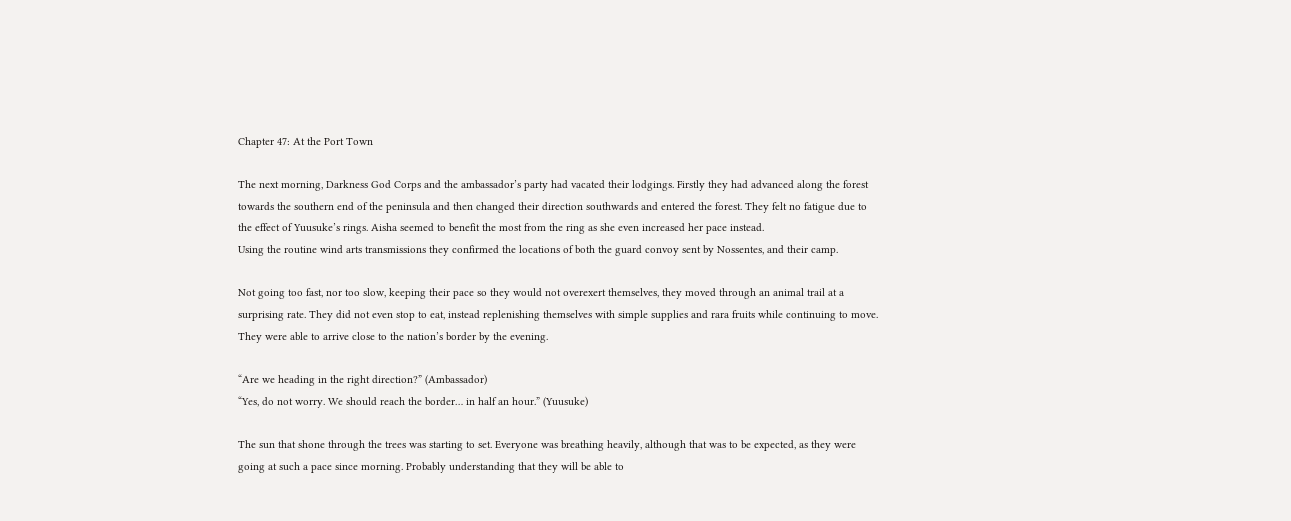Chapter 47: At the Port Town

The next morning, Darkness God Corps and the ambassador’s party had vacated their lodgings. Firstly they had advanced along the forest towards the southern end of the peninsula and then changed their direction southwards and entered the forest. They felt no fatigue due to the effect of Yuusuke’s rings. Aisha seemed to benefit the most from the ring as she even increased her pace instead.
Using the routine wind arts transmissions they confirmed the locations of both the guard convoy sent by Nossentes, and their camp.

Not going too fast, nor too slow, keeping their pace so they would not overexert themselves, they moved through an animal trail at a surprising rate. They did not even stop to eat, instead replenishing themselves with simple supplies and rara fruits while continuing to move. They were able to arrive close to the nation’s border by the evening.

“Are we heading in the right direction?” (Ambassador)
“Yes, do not worry. We should reach the border… in half an hour.” (Yuusuke)

The sun that shone through the trees was starting to set. Everyone was breathing heavily, although that was to be expected, as they were going at such a pace since morning. Probably understanding that they will be able to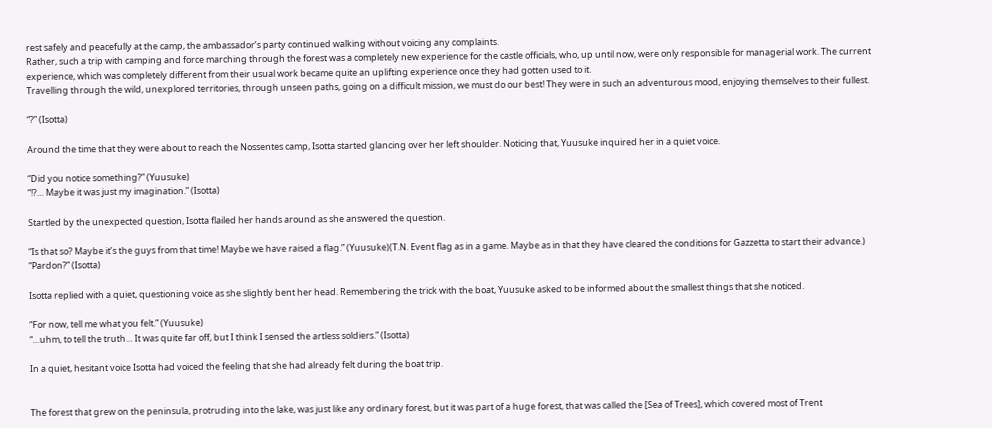rest safely and peacefully at the camp, the ambassador’s party continued walking without voicing any complaints.
Rather, such a trip with camping and force marching through the forest was a completely new experience for the castle officials, who, up until now, were only responsible for managerial work. The current experience, which was completely different from their usual work became quite an uplifting experience once they had gotten used to it.
Travelling through the wild, unexplored territories, through unseen paths, going on a difficult mission, we must do our best! They were in such an adventurous mood, enjoying themselves to their fullest.

“?” (Isotta)

Around the time that they were about to reach the Nossentes camp, Isotta started glancing over her left shoulder. Noticing that, Yuusuke inquired her in a quiet voice.

“Did you notice something?” (Yuusuke)
“!?… Maybe it was just my imagination.” (Isotta)

Startled by the unexpected question, Isotta flailed her hands around as she answered the question.

“Is that so? Maybe it’s the guys from that time! Maybe we have raised a flag.” (Yuusuke)(T.N. Event flag as in a game. Maybe as in that they have cleared the conditions for Gazzetta to start their advance.)
“Pardon?” (Isotta)

Isotta replied with a quiet, questioning voice as she slightly bent her head. Remembering the trick with the boat, Yuusuke asked to be informed about the smallest things that she noticed.

“For now, tell me what you felt.” (Yuusuke)
“…uhm, to tell the truth… It was quite far off, but I think I sensed the artless soldiers.” (Isotta)

In a quiet, hesitant voice Isotta had voiced the feeling that she had already felt during the boat trip.


The forest that grew on the peninsula, protruding into the lake, was just like any ordinary forest, but it was part of a huge forest, that was called the [Sea of Trees], which covered most of Trent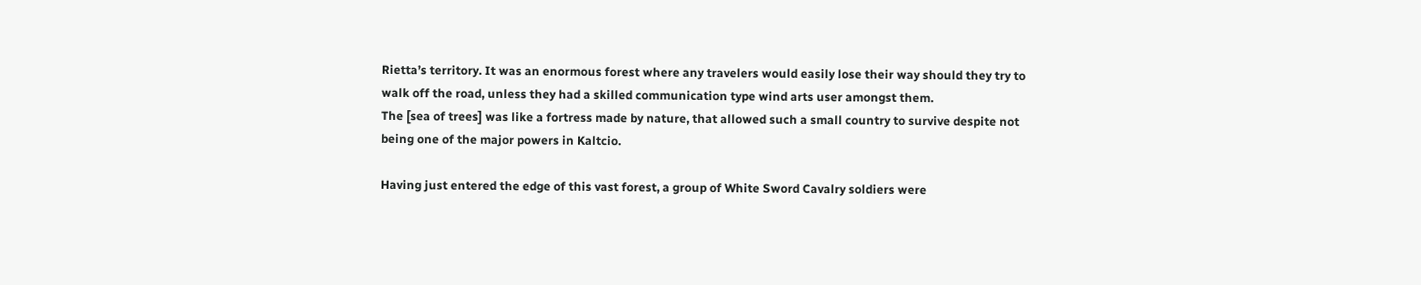Rietta’s territory. It was an enormous forest where any travelers would easily lose their way should they try to walk off the road, unless they had a skilled communication type wind arts user amongst them.
The [sea of trees] was like a fortress made by nature, that allowed such a small country to survive despite not being one of the major powers in Kaltcio.

Having just entered the edge of this vast forest, a group of White Sword Cavalry soldiers were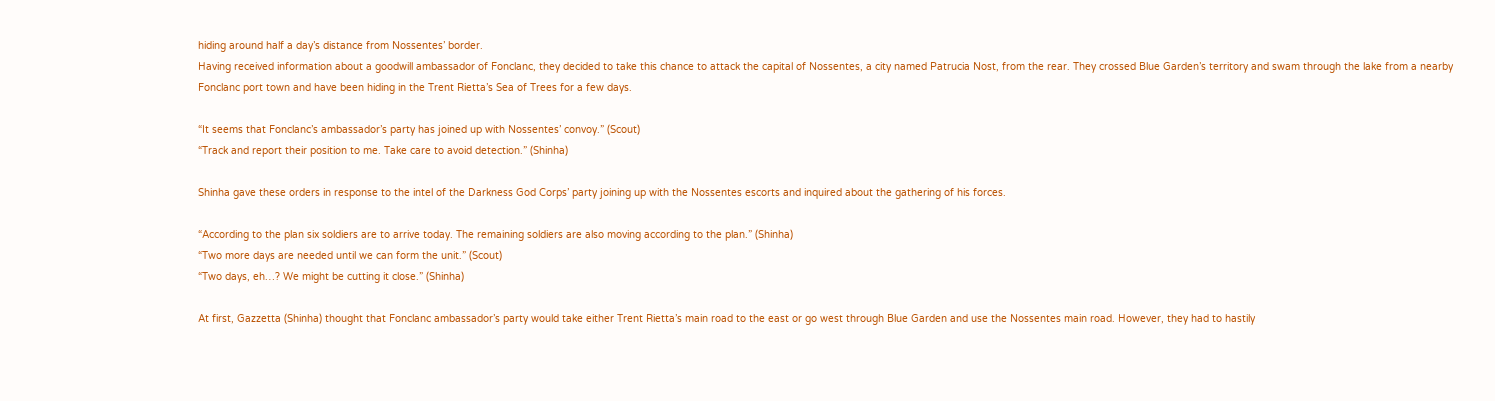hiding around half a day’s distance from Nossentes’ border.
Having received information about a goodwill ambassador of Fonclanc, they decided to take this chance to attack the capital of Nossentes, a city named Patrucia Nost, from the rear. They crossed Blue Garden’s territory and swam through the lake from a nearby Fonclanc port town and have been hiding in the Trent Rietta’s Sea of Trees for a few days.

“It seems that Fonclanc’s ambassador’s party has joined up with Nossentes’ convoy.” (Scout)
“Track and report their position to me. Take care to avoid detection.” (Shinha)

Shinha gave these orders in response to the intel of the Darkness God Corps’ party joining up with the Nossentes escorts and inquired about the gathering of his forces.

“According to the plan six soldiers are to arrive today. The remaining soldiers are also moving according to the plan.” (Shinha)
“Two more days are needed until we can form the unit.” (Scout)
“Two days, eh…? We might be cutting it close.” (Shinha)

At first, Gazzetta (Shinha) thought that Fonclanc ambassador’s party would take either Trent Rietta’s main road to the east or go west through Blue Garden and use the Nossentes main road. However, they had to hastily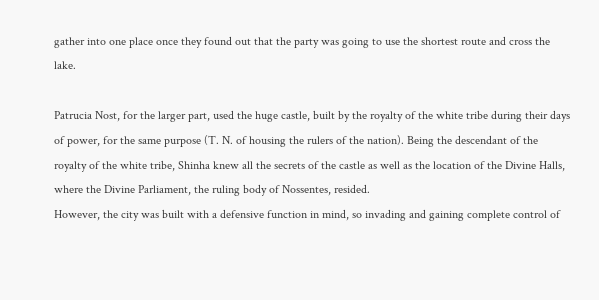gather into one place once they found out that the party was going to use the shortest route and cross the lake.

Patrucia Nost, for the larger part, used the huge castle, built by the royalty of the white tribe during their days of power, for the same purpose (T. N. of housing the rulers of the nation). Being the descendant of the royalty of the white tribe, Shinha knew all the secrets of the castle as well as the location of the Divine Halls, where the Divine Parliament, the ruling body of Nossentes, resided.
However, the city was built with a defensive function in mind, so invading and gaining complete control of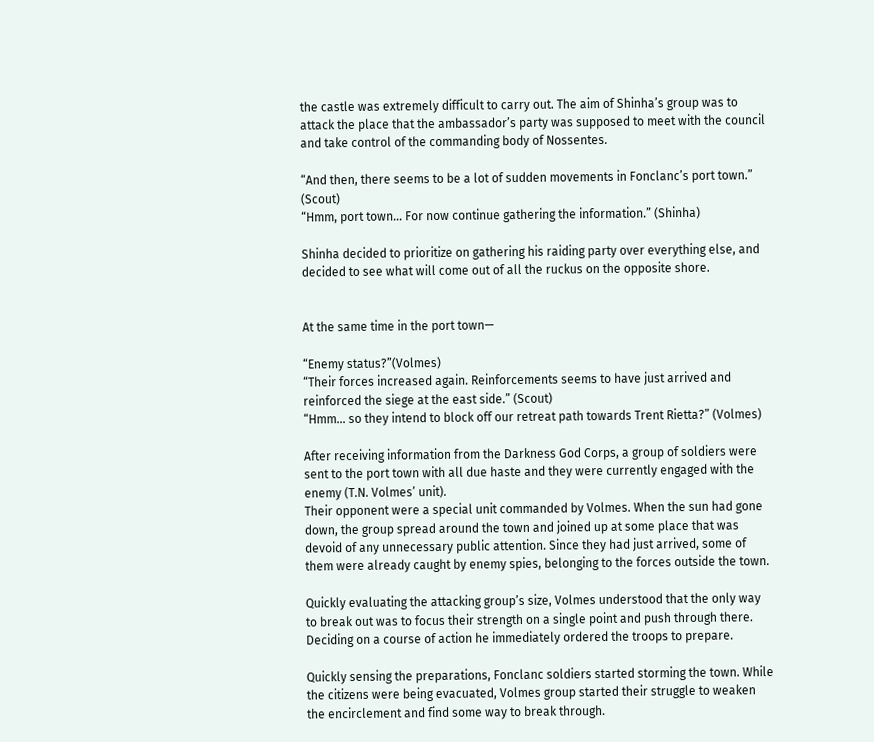the castle was extremely difficult to carry out. The aim of Shinha’s group was to attack the place that the ambassador’s party was supposed to meet with the council and take control of the commanding body of Nossentes.

“And then, there seems to be a lot of sudden movements in Fonclanc’s port town.” (Scout)
“Hmm, port town… For now continue gathering the information.” (Shinha)

Shinha decided to prioritize on gathering his raiding party over everything else, and decided to see what will come out of all the ruckus on the opposite shore.


At the same time in the port town—

“Enemy status?”(Volmes)
“Their forces increased again. Reinforcements seems to have just arrived and reinforced the siege at the east side.” (Scout)
“Hmm… so they intend to block off our retreat path towards Trent Rietta?” (Volmes)

After receiving information from the Darkness God Corps, a group of soldiers were sent to the port town with all due haste and they were currently engaged with the enemy (T.N. Volmes’ unit).
Their opponent were a special unit commanded by Volmes. When the sun had gone down, the group spread around the town and joined up at some place that was devoid of any unnecessary public attention. Since they had just arrived, some of them were already caught by enemy spies, belonging to the forces outside the town.

Quickly evaluating the attacking group’s size, Volmes understood that the only way to break out was to focus their strength on a single point and push through there. Deciding on a course of action he immediately ordered the troops to prepare.

Quickly sensing the preparations, Fonclanc soldiers started storming the town. While the citizens were being evacuated, Volmes group started their struggle to weaken the encirclement and find some way to break through.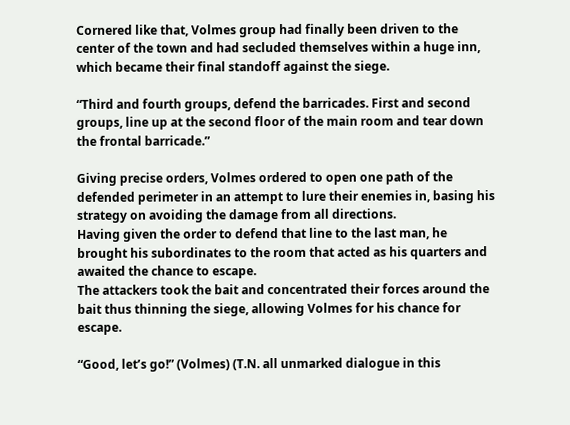Cornered like that, Volmes group had finally been driven to the center of the town and had secluded themselves within a huge inn, which became their final standoff against the siege.

“Third and fourth groups, defend the barricades. First and second groups, line up at the second floor of the main room and tear down the frontal barricade.”

Giving precise orders, Volmes ordered to open one path of the defended perimeter in an attempt to lure their enemies in, basing his strategy on avoiding the damage from all directions.
Having given the order to defend that line to the last man, he brought his subordinates to the room that acted as his quarters and awaited the chance to escape.
The attackers took the bait and concentrated their forces around the bait thus thinning the siege, allowing Volmes for his chance for escape.

“Good, let’s go!” (Volmes) (T.N. all unmarked dialogue in this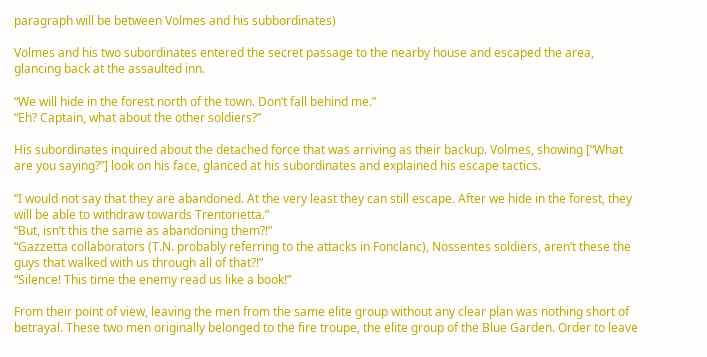paragraph will be between Volmes and his subbordinates)

Volmes and his two subordinates entered the secret passage to the nearby house and escaped the area, glancing back at the assaulted inn.

“We will hide in the forest north of the town. Don’t fall behind me.”
“Eh? Captain, what about the other soldiers?”

His subordinates inquired about the detached force that was arriving as their backup. Volmes, showing [“What are you saying?”] look on his face, glanced at his subordinates and explained his escape tactics.

“I would not say that they are abandoned. At the very least they can still escape. After we hide in the forest, they will be able to withdraw towards Trentorietta.”
“But, isn’t this the same as abandoning them?!”
“Gazzetta collaborators (T.N. probably referring to the attacks in Fonclanc), Nossentes soldiers, aren’t these the guys that walked with us through all of that?!”
“Silence! This time the enemy read us like a book!”

From their point of view, leaving the men from the same elite group without any clear plan was nothing short of betrayal. These two men originally belonged to the fire troupe, the elite group of the Blue Garden. Order to leave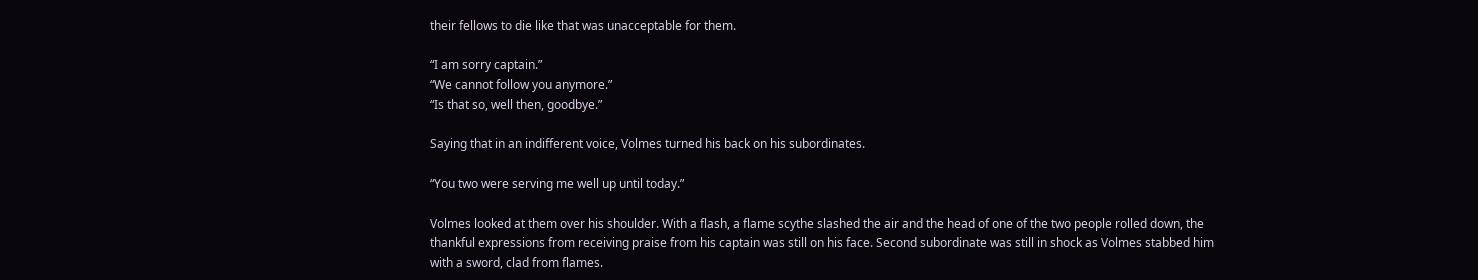their fellows to die like that was unacceptable for them.

“I am sorry captain.”
“We cannot follow you anymore.”
“Is that so, well then, goodbye.”

Saying that in an indifferent voice, Volmes turned his back on his subordinates.

“You two were serving me well up until today.”

Volmes looked at them over his shoulder. With a flash, a flame scythe slashed the air and the head of one of the two people rolled down, the thankful expressions from receiving praise from his captain was still on his face. Second subordinate was still in shock as Volmes stabbed him with a sword, clad from flames.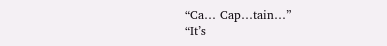“Ca… Cap…tain…”
“It’s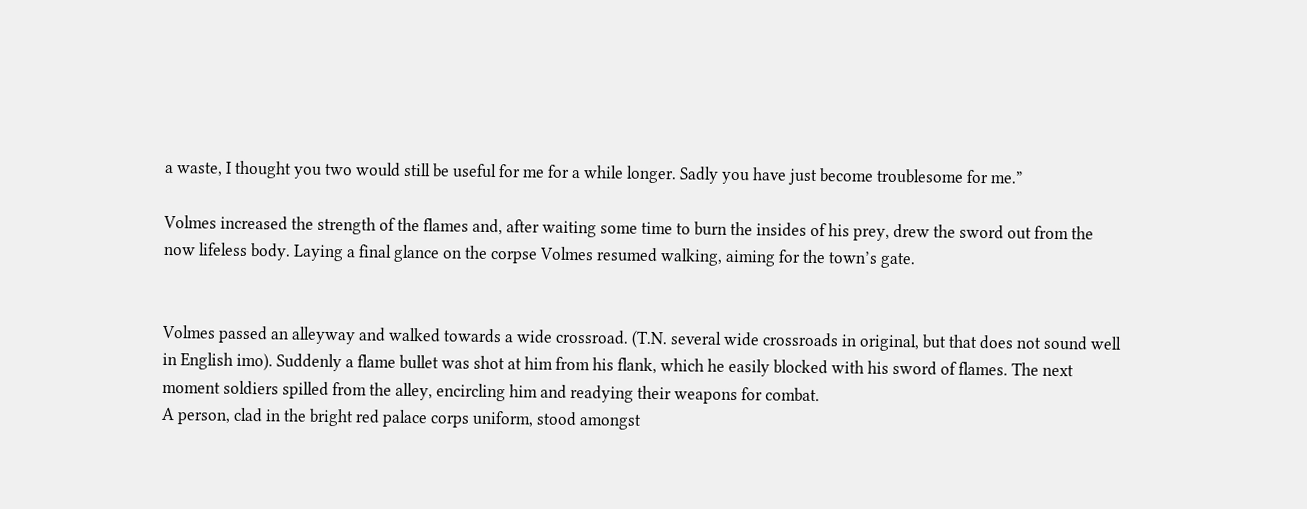a waste, I thought you two would still be useful for me for a while longer. Sadly you have just become troublesome for me.”

Volmes increased the strength of the flames and, after waiting some time to burn the insides of his prey, drew the sword out from the now lifeless body. Laying a final glance on the corpse Volmes resumed walking, aiming for the town’s gate.


Volmes passed an alleyway and walked towards a wide crossroad. (T.N. several wide crossroads in original, but that does not sound well in English imo). Suddenly a flame bullet was shot at him from his flank, which he easily blocked with his sword of flames. The next moment soldiers spilled from the alley, encircling him and readying their weapons for combat.
A person, clad in the bright red palace corps uniform, stood amongst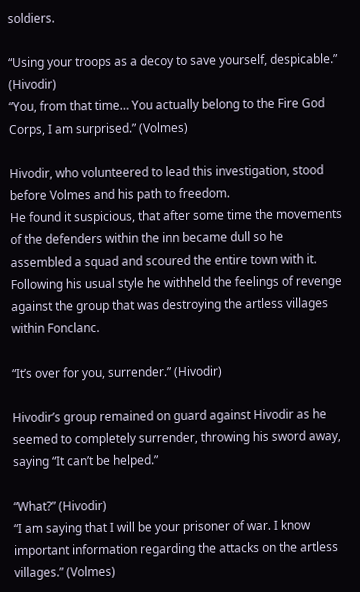soldiers.

“Using your troops as a decoy to save yourself, despicable.” (Hivodir)
“You, from that time… You actually belong to the Fire God Corps, I am surprised.” (Volmes)

Hivodir, who volunteered to lead this investigation, stood before Volmes and his path to freedom.
He found it suspicious, that after some time the movements of the defenders within the inn became dull so he assembled a squad and scoured the entire town with it. Following his usual style he withheld the feelings of revenge against the group that was destroying the artless villages within Fonclanc.

“It’s over for you, surrender.” (Hivodir)

Hivodir’s group remained on guard against Hivodir as he seemed to completely surrender, throwing his sword away, saying “It can’t be helped.”

“What?” (Hivodir)
“I am saying that I will be your prisoner of war. I know important information regarding the attacks on the artless villages.” (Volmes)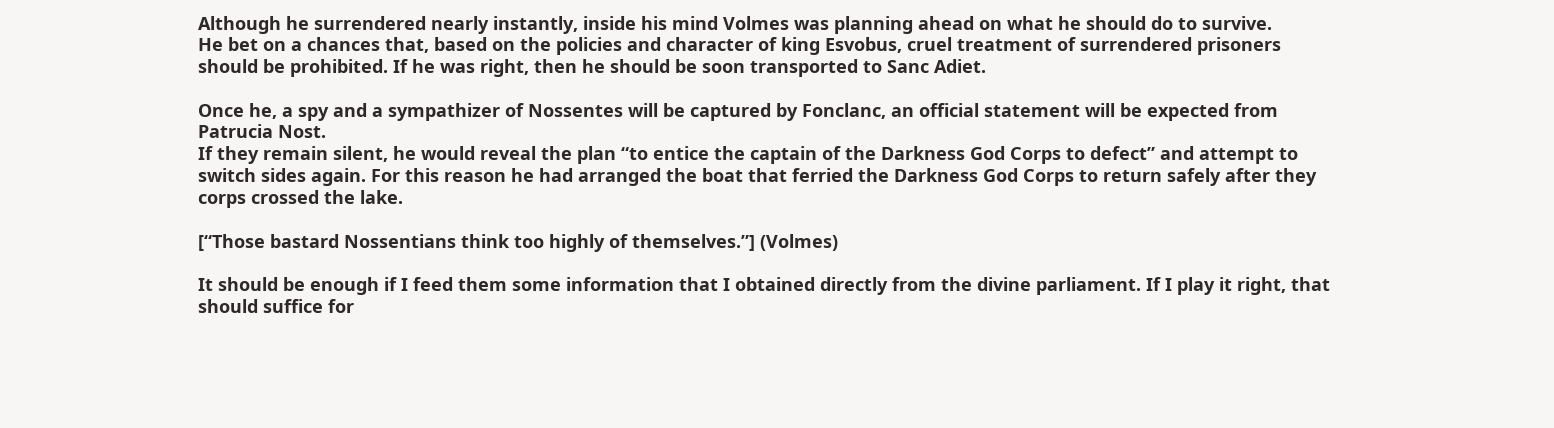Although he surrendered nearly instantly, inside his mind Volmes was planning ahead on what he should do to survive.
He bet on a chances that, based on the policies and character of king Esvobus, cruel treatment of surrendered prisoners should be prohibited. If he was right, then he should be soon transported to Sanc Adiet.

Once he, a spy and a sympathizer of Nossentes will be captured by Fonclanc, an official statement will be expected from Patrucia Nost.
If they remain silent, he would reveal the plan “to entice the captain of the Darkness God Corps to defect” and attempt to switch sides again. For this reason he had arranged the boat that ferried the Darkness God Corps to return safely after they corps crossed the lake.

[“Those bastard Nossentians think too highly of themselves.”] (Volmes)

It should be enough if I feed them some information that I obtained directly from the divine parliament. If I play it right, that should suffice for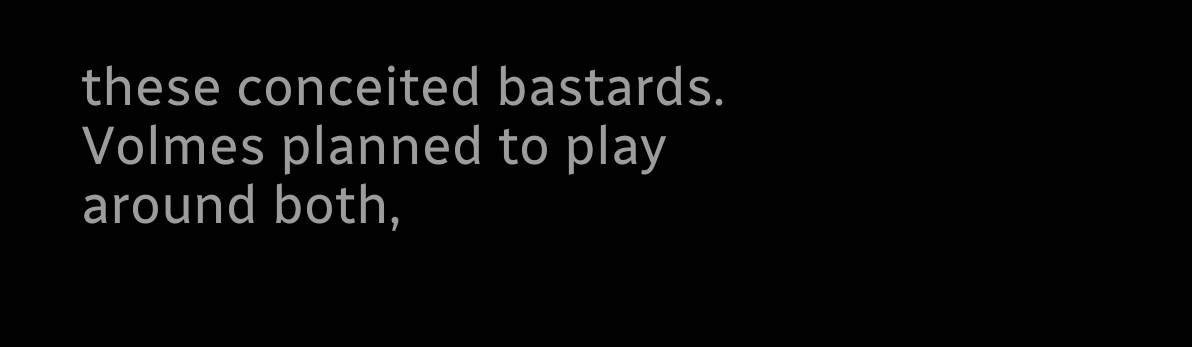these conceited bastards. Volmes planned to play around both,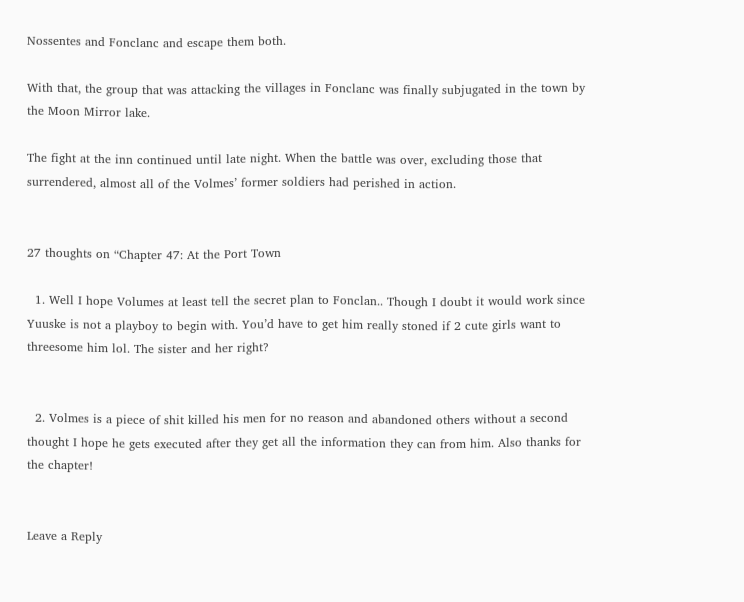Nossentes and Fonclanc and escape them both.

With that, the group that was attacking the villages in Fonclanc was finally subjugated in the town by the Moon Mirror lake.

The fight at the inn continued until late night. When the battle was over, excluding those that surrendered, almost all of the Volmes’ former soldiers had perished in action.


27 thoughts on “Chapter 47: At the Port Town

  1. Well I hope Volumes at least tell the secret plan to Fonclan.. Though I doubt it would work since Yuuske is not a playboy to begin with. You’d have to get him really stoned if 2 cute girls want to threesome him lol. The sister and her right?


  2. Volmes is a piece of shit killed his men for no reason and abandoned others without a second thought I hope he gets executed after they get all the information they can from him. Also thanks for the chapter!


Leave a Reply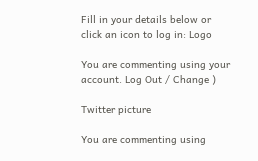Fill in your details below or click an icon to log in: Logo

You are commenting using your account. Log Out / Change )

Twitter picture

You are commenting using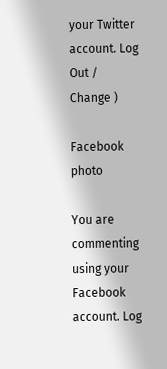your Twitter account. Log Out / Change )

Facebook photo

You are commenting using your Facebook account. Log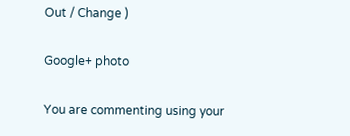Out / Change )

Google+ photo

You are commenting using your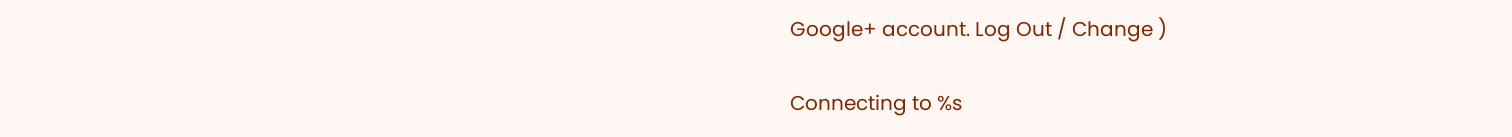Google+ account. Log Out / Change )

Connecting to %s